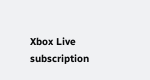Xbox Live subscription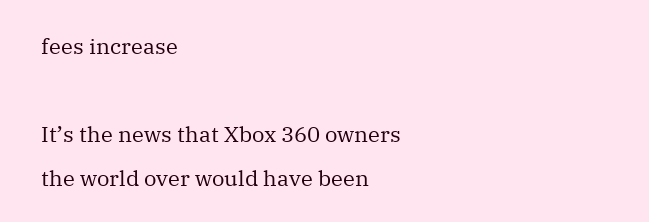fees increase

It’s the news that Xbox 360 owners the world over would have been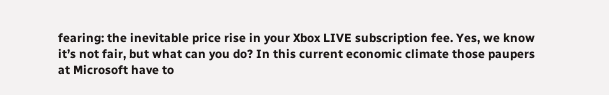fearing: the inevitable price rise in your Xbox LIVE subscription fee. Yes, we know it’s not fair, but what can you do? In this current economic climate those paupers at Microsoft have to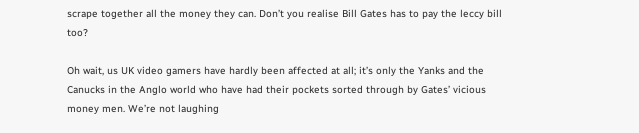scrape together all the money they can. Don’t you realise Bill Gates has to pay the leccy bill too?

Oh wait, us UK video gamers have hardly been affected at all; it’s only the Yanks and the Canucks in the Anglo world who have had their pockets sorted through by Gates’ vicious money men. We’re not laughing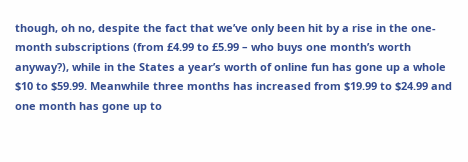though, oh no, despite the fact that we’ve only been hit by a rise in the one-month subscriptions (from £4.99 to £5.99 – who buys one month’s worth anyway?), while in the States a year’s worth of online fun has gone up a whole $10 to $59.99. Meanwhile three months has increased from $19.99 to $24.99 and one month has gone up to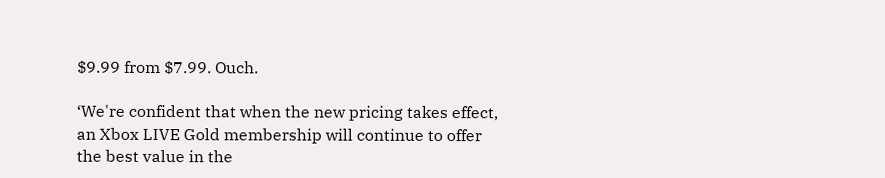$9.99 from $7.99. Ouch.

‘We're confident that when the new pricing takes effect, an Xbox LIVE Gold membership will continue to offer the best value in the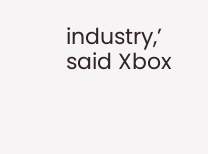industry,’ said Xbox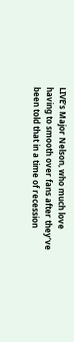LIVE’s Major Nelson, who much love having to smooth over fans after they’ve been told that in a time of recession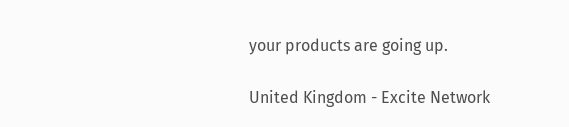your products are going up.

United Kingdom - Excite Network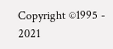Copyright ©1995 - 2021